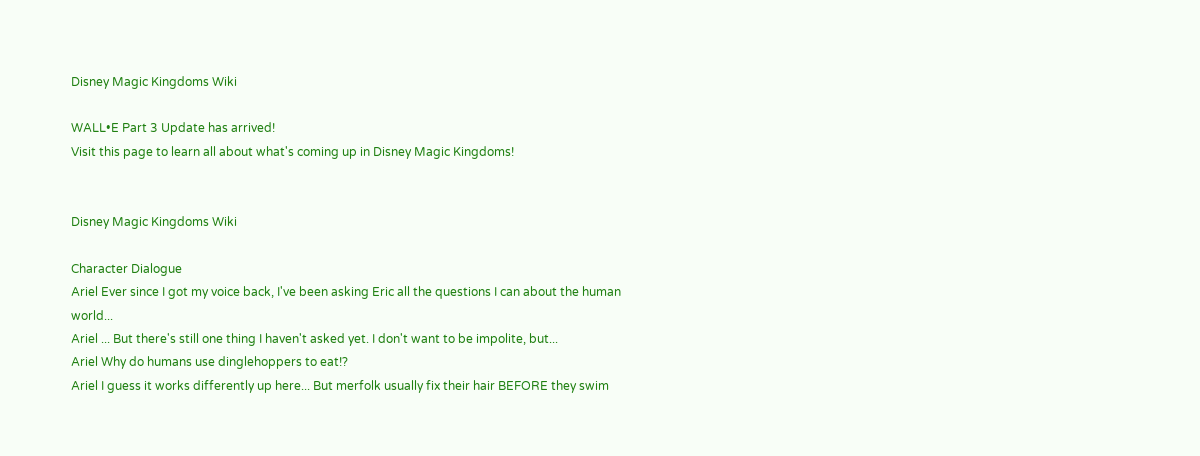Disney Magic Kingdoms Wiki

WALL•E Part 3 Update has arrived!
Visit this page to learn all about what's coming up in Disney Magic Kingdoms!


Disney Magic Kingdoms Wiki

Character Dialogue
Ariel Ever since I got my voice back, I've been asking Eric all the questions I can about the human world...
Ariel ... But there's still one thing I haven't asked yet. I don't want to be impolite, but...
Ariel Why do humans use dinglehoppers to eat!?
Ariel I guess it works differently up here... But merfolk usually fix their hair BEFORE they swim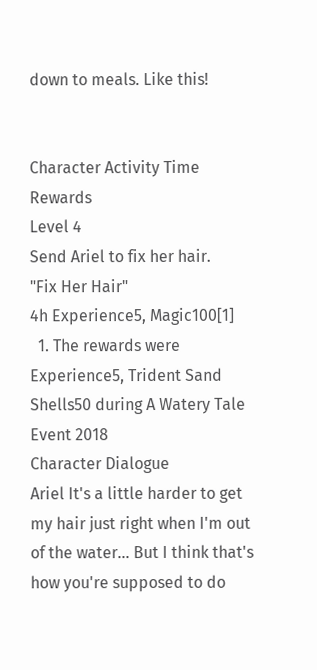down to meals. Like this!


Character Activity Time Rewards
Level 4
Send Ariel to fix her hair.
"Fix Her Hair"
4h Experience5, Magic100[1]
  1. The rewards were Experience5, Trident Sand Shells50 during A Watery Tale Event 2018
Character Dialogue
Ariel It's a little harder to get my hair just right when I'm out of the water... But I think that's how you're supposed to do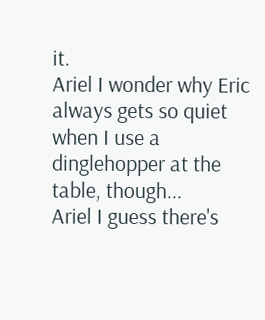it.
Ariel I wonder why Eric always gets so quiet when I use a dinglehopper at the table, though...
Ariel I guess there's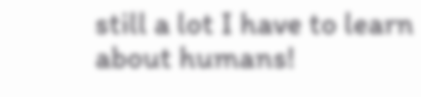still a lot I have to learn about humans!